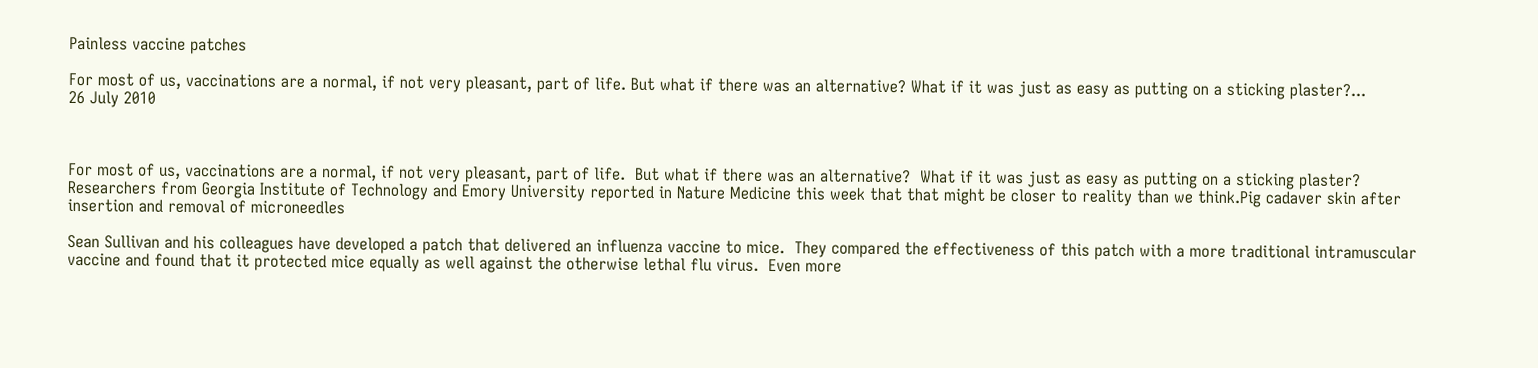Painless vaccine patches

For most of us, vaccinations are a normal, if not very pleasant, part of life. But what if there was an alternative? What if it was just as easy as putting on a sticking plaster?...
26 July 2010



For most of us, vaccinations are a normal, if not very pleasant, part of life.  But what if there was an alternative?  What if it was just as easy as putting on a sticking plaster?  Researchers from Georgia Institute of Technology and Emory University reported in Nature Medicine this week that that might be closer to reality than we think.Pig cadaver skin after insertion and removal of microneedles

Sean Sullivan and his colleagues have developed a patch that delivered an influenza vaccine to mice.  They compared the effectiveness of this patch with a more traditional intramuscular vaccine and found that it protected mice equally as well against the otherwise lethal flu virus.  Even more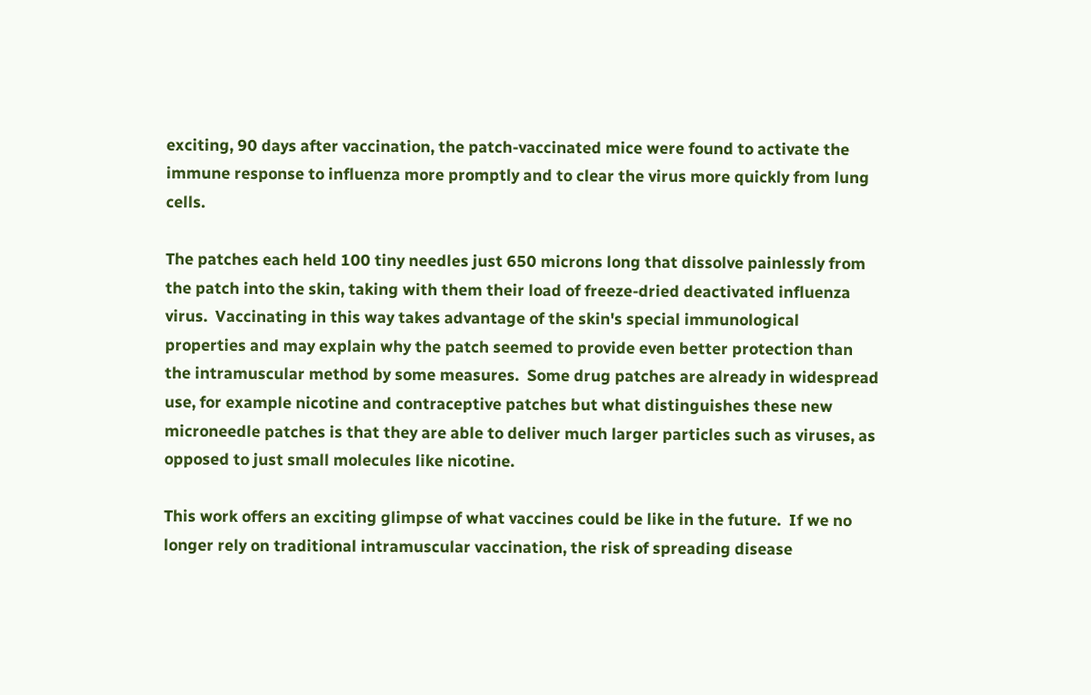exciting, 90 days after vaccination, the patch-vaccinated mice were found to activate the immune response to influenza more promptly and to clear the virus more quickly from lung cells.

The patches each held 100 tiny needles just 650 microns long that dissolve painlessly from the patch into the skin, taking with them their load of freeze-dried deactivated influenza virus.  Vaccinating in this way takes advantage of the skin's special immunological properties and may explain why the patch seemed to provide even better protection than the intramuscular method by some measures.  Some drug patches are already in widespread use, for example nicotine and contraceptive patches but what distinguishes these new microneedle patches is that they are able to deliver much larger particles such as viruses, as opposed to just small molecules like nicotine.

This work offers an exciting glimpse of what vaccines could be like in the future.  If we no longer rely on traditional intramuscular vaccination, the risk of spreading disease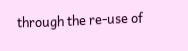through the re-use of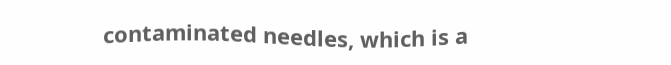contaminated needles, which is a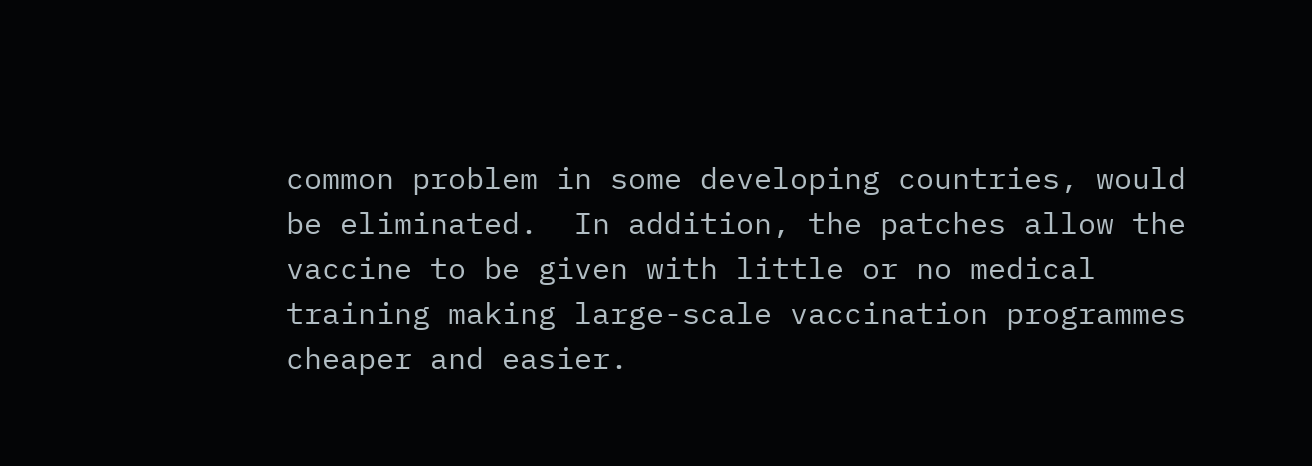common problem in some developing countries, would be eliminated.  In addition, the patches allow the vaccine to be given with little or no medical training making large-scale vaccination programmes cheaper and easier.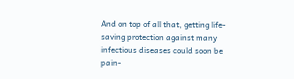And on top of all that, getting life-saving protection against many infectious diseases could soon be pain-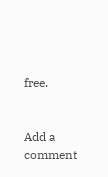free.


Add a comment